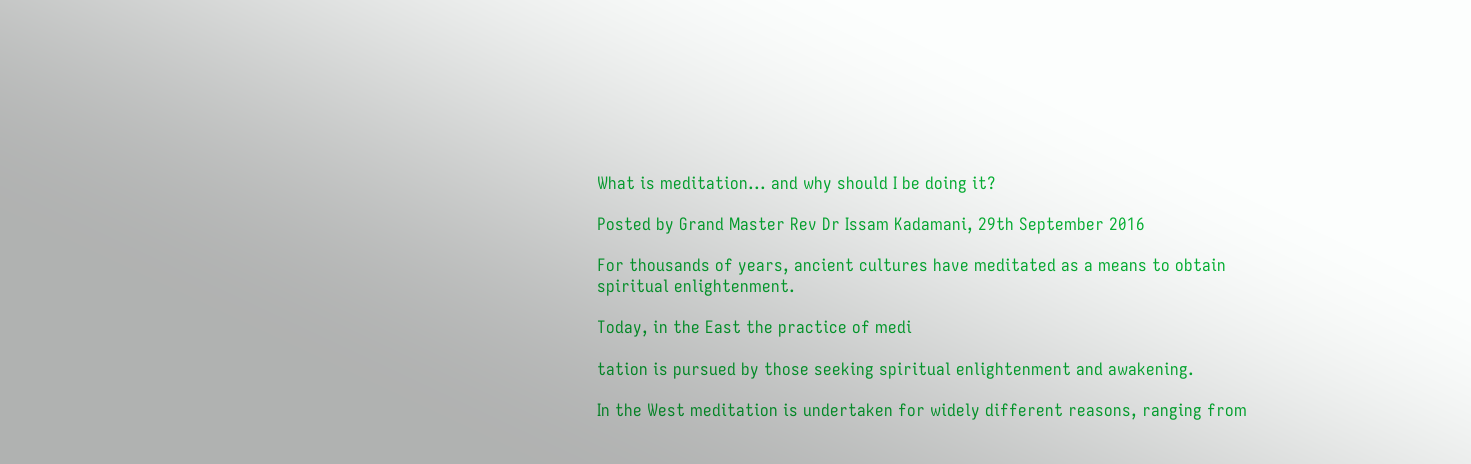What is meditation... and why should I be doing it?

Posted by Grand Master Rev Dr Issam Kadamani, 29th September 2016

For thousands of years, ancient cultures have meditated as a means to obtain spiritual enlightenment.

Today, in the East the practice of medi

tation is pursued by those seeking spiritual enlightenment and awakening.

In the West meditation is undertaken for widely different reasons, ranging from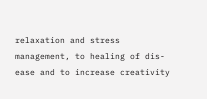relaxation and stress management, to healing of dis-ease and to increase creativity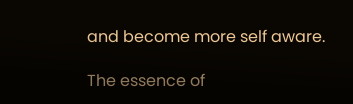and become more self aware.

The essence of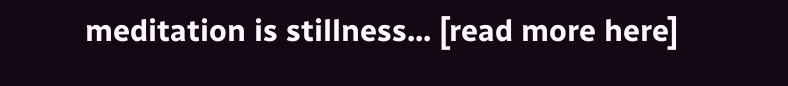meditation is stillness... [read more here]